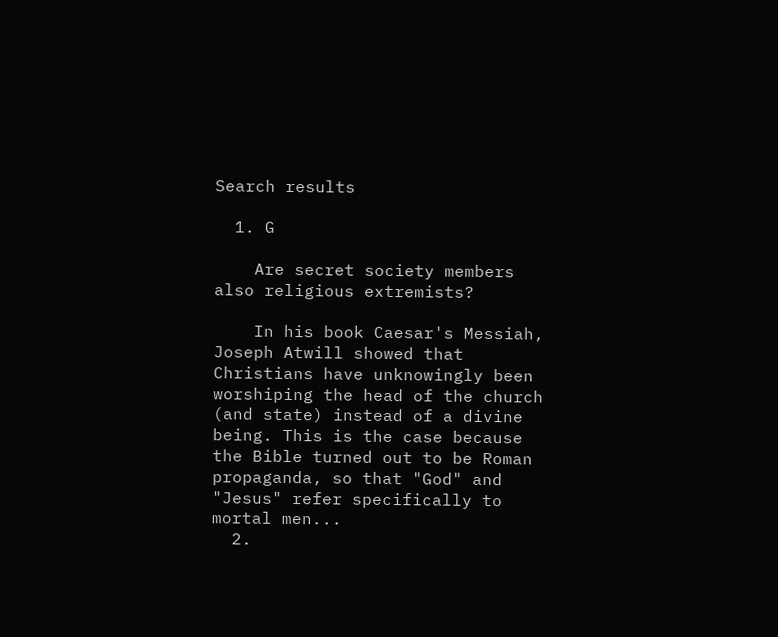Search results

  1. G

    Are secret society members also religious extremists?

    In his book Caesar's Messiah, Joseph Atwill showed that Christians have unknowingly been worshiping the head of the church (and state) instead of a divine being. This is the case because the Bible turned out to be Roman propaganda, so that "God" and "Jesus" refer specifically to mortal men...
  2.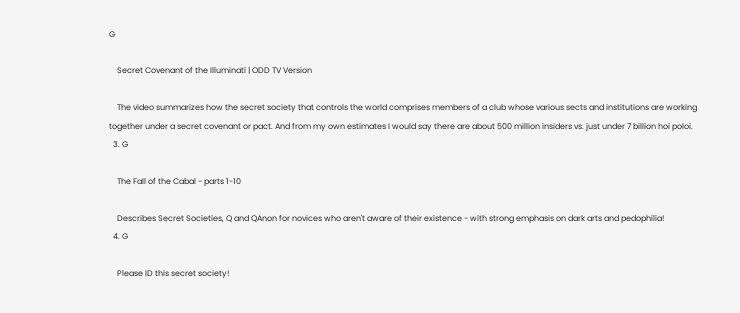G

    Secret Covenant of the Illuminati | ODD TV Version

    The video summarizes how the secret society that controls the world comprises members of a club whose various sects and institutions are working together under a secret covenant or pact. And from my own estimates I would say there are about 500 million insiders vs. just under 7 billion hoi poloi.
  3. G

    The Fall of the Cabal - parts 1-10

    Describes Secret Societies, Q and QAnon for novices who aren't aware of their existence - with strong emphasis on dark arts and pedophilia!
  4. G

    Please ID this secret society!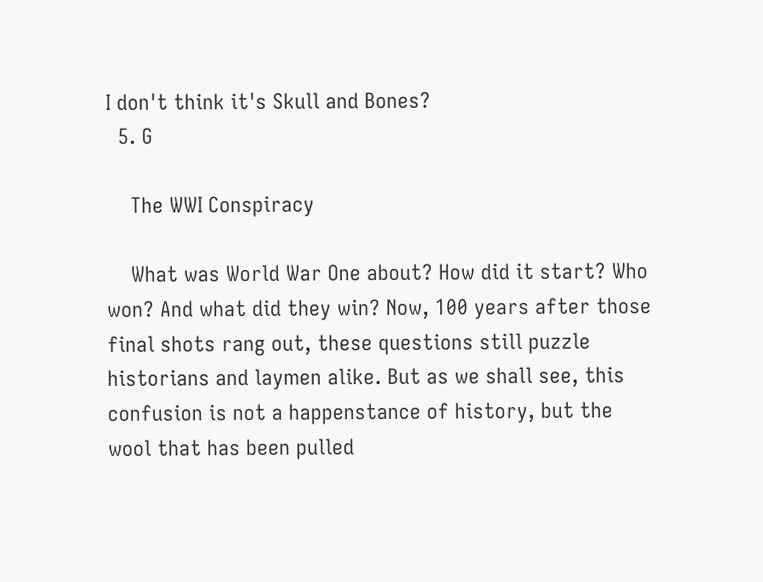I don't think it's Skull and Bones?
  5. G

    The WWI Conspiracy

    What was World War One about? How did it start? Who won? And what did they win? Now, 100 years after those final shots rang out, these questions still puzzle historians and laymen alike. But as we shall see, this confusion is not a happenstance of history, but the wool that has been pulled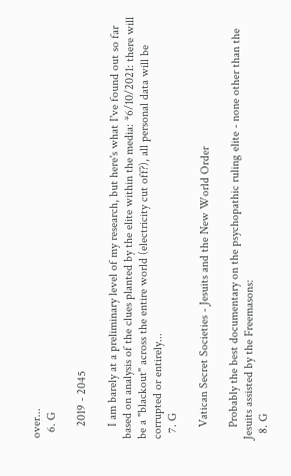over...
  6. G

    2019 - 2045

    I am barely at a preliminary level of my research, but here's what I've found out so far based on analysis of the clues planted by the elite within the media: *6/10/2021: there will be a "blackout" across the entire world (electricity cut off?), all personal data will be corrupted or entirely...
  7. G

    Vatican Secret Societies - Jesuits and the New World Order

    Probably the best documentary on the psychopathic ruling elite - none other than the Jesuits assisted by the Freemasons:
  8. G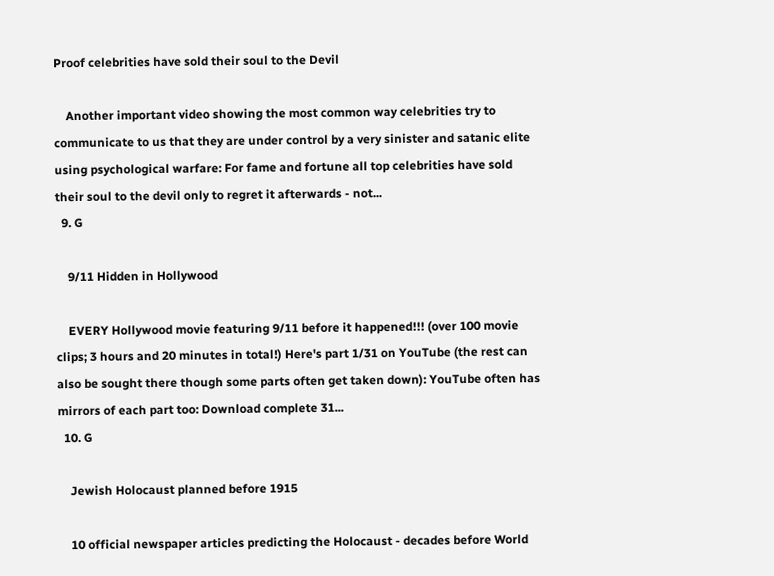Proof celebrities have sold their soul to the Devil

    Another important video showing the most common way celebrities try to communicate to us that they are under control by a very sinister and satanic elite using psychological warfare: For fame and fortune all top celebrities have sold their soul to the devil only to regret it afterwards - not...
  9. G

    9/11 Hidden in Hollywood

    EVERY Hollywood movie featuring 9/11 before it happened!!! (over 100 movie clips; 3 hours and 20 minutes in total!) Here's part 1/31 on YouTube (the rest can also be sought there though some parts often get taken down): YouTube often has mirrors of each part too: Download complete 31...
  10. G

    Jewish Holocaust planned before 1915

    10 official newspaper articles predicting the Holocaust - decades before World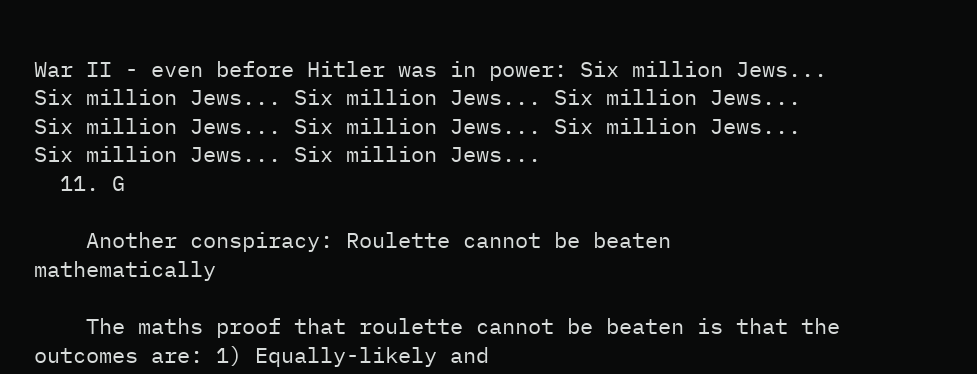War II - even before Hitler was in power: Six million Jews... Six million Jews... Six million Jews... Six million Jews... Six million Jews... Six million Jews... Six million Jews... Six million Jews... Six million Jews...
  11. G

    Another conspiracy: Roulette cannot be beaten mathematically

    The maths proof that roulette cannot be beaten is that the outcomes are: 1) Equally-likely and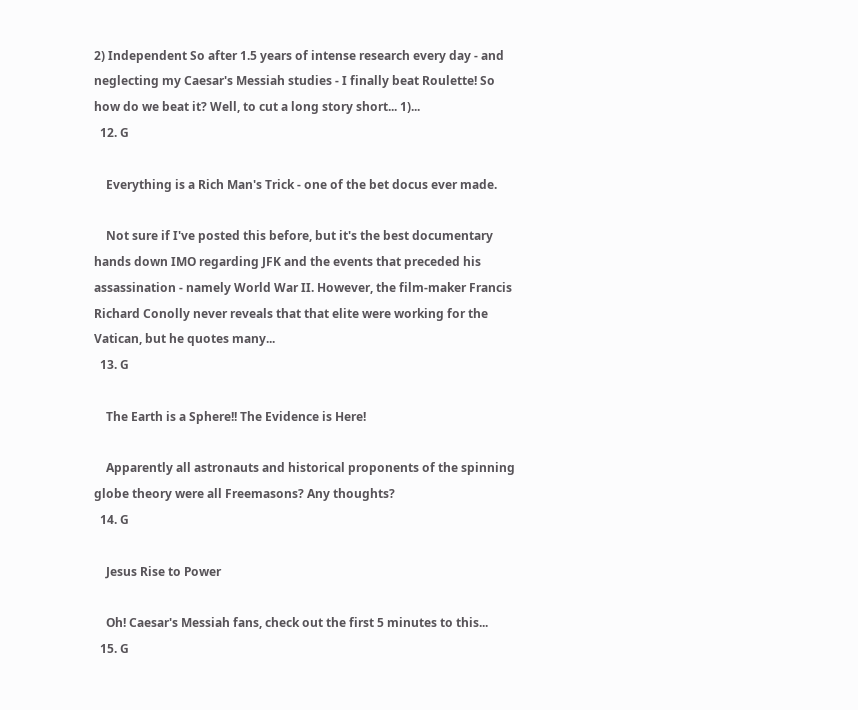2) Independent So after 1.5 years of intense research every day - and neglecting my Caesar's Messiah studies - I finally beat Roulette! So how do we beat it? Well, to cut a long story short... 1)...
  12. G

    Everything is a Rich Man's Trick - one of the bet docus ever made.

    Not sure if I've posted this before, but it's the best documentary hands down IMO regarding JFK and the events that preceded his assassination - namely World War II. However, the film-maker Francis Richard Conolly never reveals that that elite were working for the Vatican, but he quotes many...
  13. G

    The Earth is a Sphere!! The Evidence is Here!

    Apparently all astronauts and historical proponents of the spinning globe theory were all Freemasons? Any thoughts?
  14. G

    Jesus Rise to Power

    Oh! Caesar's Messiah fans, check out the first 5 minutes to this...
  15. G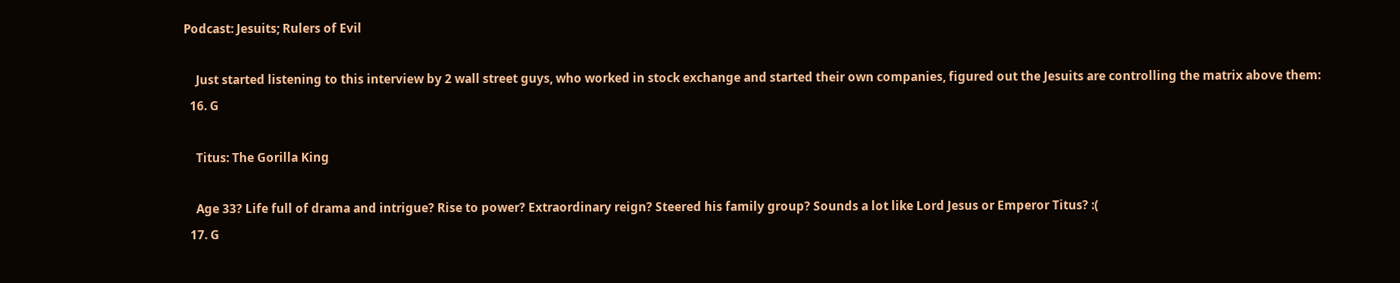Podcast: Jesuits; Rulers of Evil

    Just started listening to this interview by 2 wall street guys, who worked in stock exchange and started their own companies, figured out the Jesuits are controlling the matrix above them:
  16. G

    Titus: The Gorilla King

    Age 33? Life full of drama and intrigue? Rise to power? Extraordinary reign? Steered his family group? Sounds a lot like Lord Jesus or Emperor Titus? :(
  17. G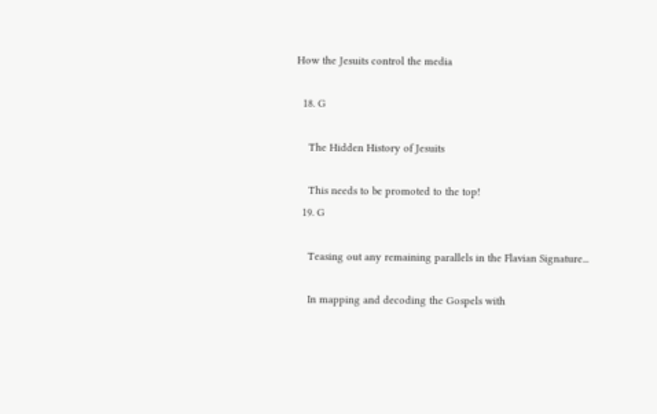How the Jesuits control the media

  18. G

    The Hidden History of Jesuits

    This needs to be promoted to the top!
  19. G

    Teasing out any remaining parallels in the Flavian Signature...

    In mapping and decoding the Gospels with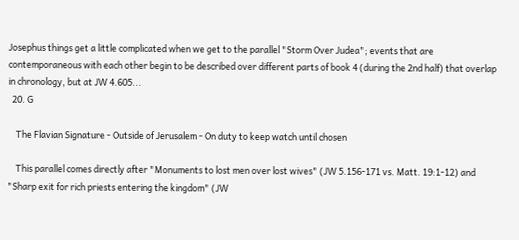Josephus things get a little complicated when we get to the parallel "Storm Over Judea"; events that are contemporaneous with each other begin to be described over different parts of book 4 (during the 2nd half) that overlap in chronology, but at JW 4.605...
  20. G

    The Flavian Signature - Outside of Jerusalem - On duty to keep watch until chosen

    This parallel comes directly after "Monuments to lost men over lost wives" (JW 5.156-171 vs. Matt. 19:1-12) and "Sharp exit for rich priests entering the kingdom" (JW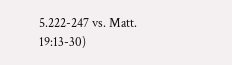5.222-247 vs. Matt. 19:13-30)